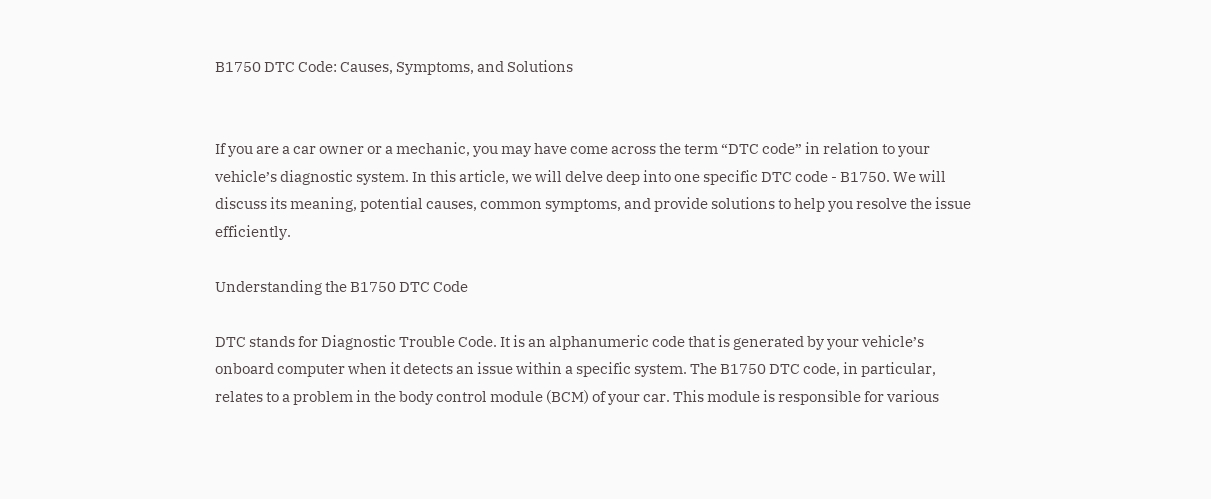B1750 DTC Code: Causes, Symptoms, and Solutions


If you are a car owner or a mechanic, you may have come across the term “DTC code” in relation to your vehicle’s diagnostic system. In this article, we will delve deep into one specific DTC code - B1750. We will discuss its meaning, potential causes, common symptoms, and provide solutions to help you resolve the issue efficiently.

Understanding the B1750 DTC Code

DTC stands for Diagnostic Trouble Code. It is an alphanumeric code that is generated by your vehicle’s onboard computer when it detects an issue within a specific system. The B1750 DTC code, in particular, relates to a problem in the body control module (BCM) of your car. This module is responsible for various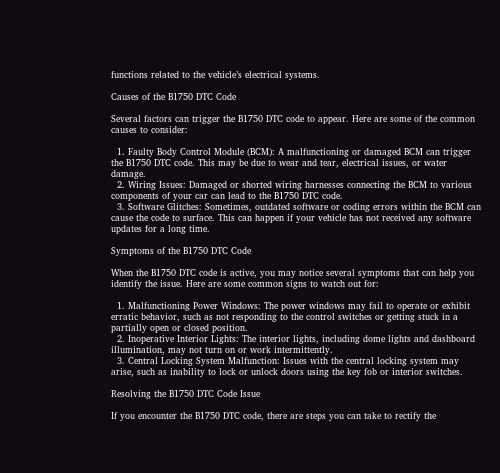functions related to the vehicle’s electrical systems.

Causes of the B1750 DTC Code

Several factors can trigger the B1750 DTC code to appear. Here are some of the common causes to consider:

  1. Faulty Body Control Module (BCM): A malfunctioning or damaged BCM can trigger the B1750 DTC code. This may be due to wear and tear, electrical issues, or water damage.
  2. Wiring Issues: Damaged or shorted wiring harnesses connecting the BCM to various components of your car can lead to the B1750 DTC code.
  3. Software Glitches: Sometimes, outdated software or coding errors within the BCM can cause the code to surface. This can happen if your vehicle has not received any software updates for a long time.

Symptoms of the B1750 DTC Code

When the B1750 DTC code is active, you may notice several symptoms that can help you identify the issue. Here are some common signs to watch out for:

  1. Malfunctioning Power Windows: The power windows may fail to operate or exhibit erratic behavior, such as not responding to the control switches or getting stuck in a partially open or closed position.
  2. Inoperative Interior Lights: The interior lights, including dome lights and dashboard illumination, may not turn on or work intermittently.
  3. Central Locking System Malfunction: Issues with the central locking system may arise, such as inability to lock or unlock doors using the key fob or interior switches.

Resolving the B1750 DTC Code Issue

If you encounter the B1750 DTC code, there are steps you can take to rectify the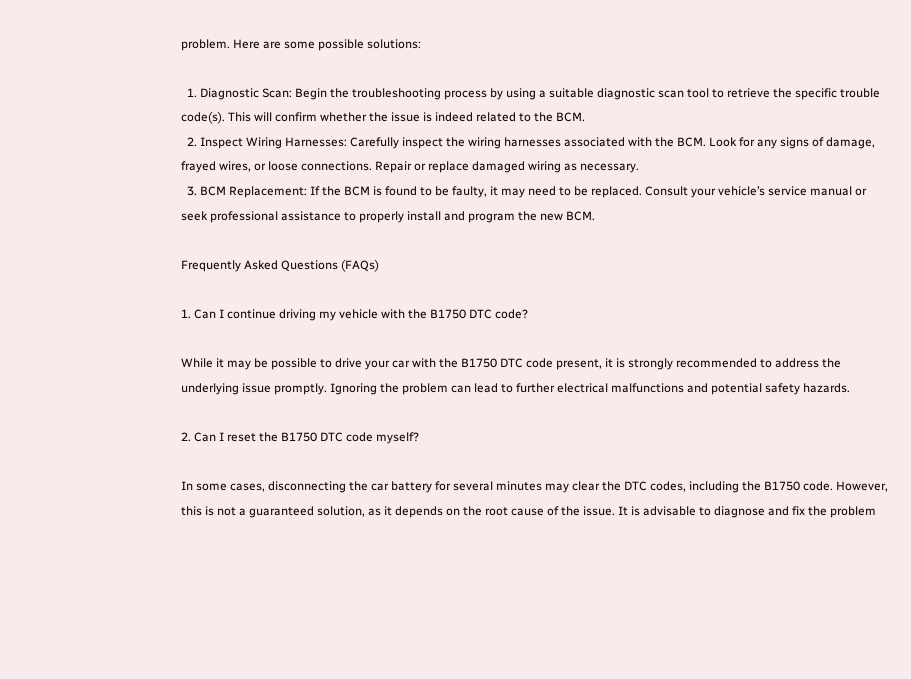problem. Here are some possible solutions:

  1. Diagnostic Scan: Begin the troubleshooting process by using a suitable diagnostic scan tool to retrieve the specific trouble code(s). This will confirm whether the issue is indeed related to the BCM.
  2. Inspect Wiring Harnesses: Carefully inspect the wiring harnesses associated with the BCM. Look for any signs of damage, frayed wires, or loose connections. Repair or replace damaged wiring as necessary.
  3. BCM Replacement: If the BCM is found to be faulty, it may need to be replaced. Consult your vehicle’s service manual or seek professional assistance to properly install and program the new BCM.

Frequently Asked Questions (FAQs)

1. Can I continue driving my vehicle with the B1750 DTC code?

While it may be possible to drive your car with the B1750 DTC code present, it is strongly recommended to address the underlying issue promptly. Ignoring the problem can lead to further electrical malfunctions and potential safety hazards.

2. Can I reset the B1750 DTC code myself?

In some cases, disconnecting the car battery for several minutes may clear the DTC codes, including the B1750 code. However, this is not a guaranteed solution, as it depends on the root cause of the issue. It is advisable to diagnose and fix the problem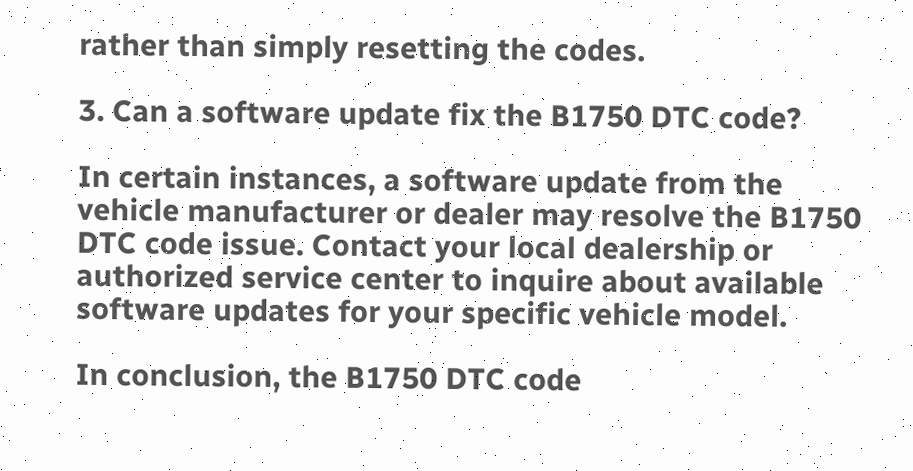rather than simply resetting the codes.

3. Can a software update fix the B1750 DTC code?

In certain instances, a software update from the vehicle manufacturer or dealer may resolve the B1750 DTC code issue. Contact your local dealership or authorized service center to inquire about available software updates for your specific vehicle model.

In conclusion, the B1750 DTC code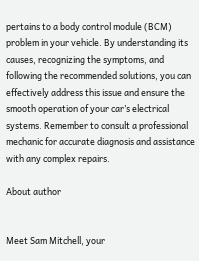pertains to a body control module (BCM) problem in your vehicle. By understanding its causes, recognizing the symptoms, and following the recommended solutions, you can effectively address this issue and ensure the smooth operation of your car’s electrical systems. Remember to consult a professional mechanic for accurate diagnosis and assistance with any complex repairs.

About author


Meet Sam Mitchell, your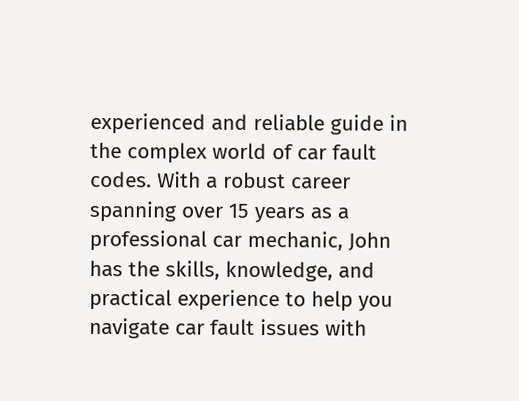experienced and reliable guide in the complex world of car fault codes. With a robust career spanning over 15 years as a professional car mechanic, John has the skills, knowledge, and practical experience to help you navigate car fault issues with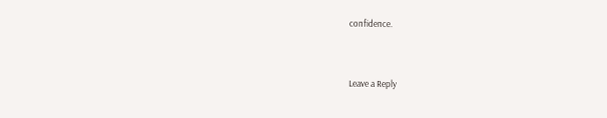confidence.


Leave a Reply